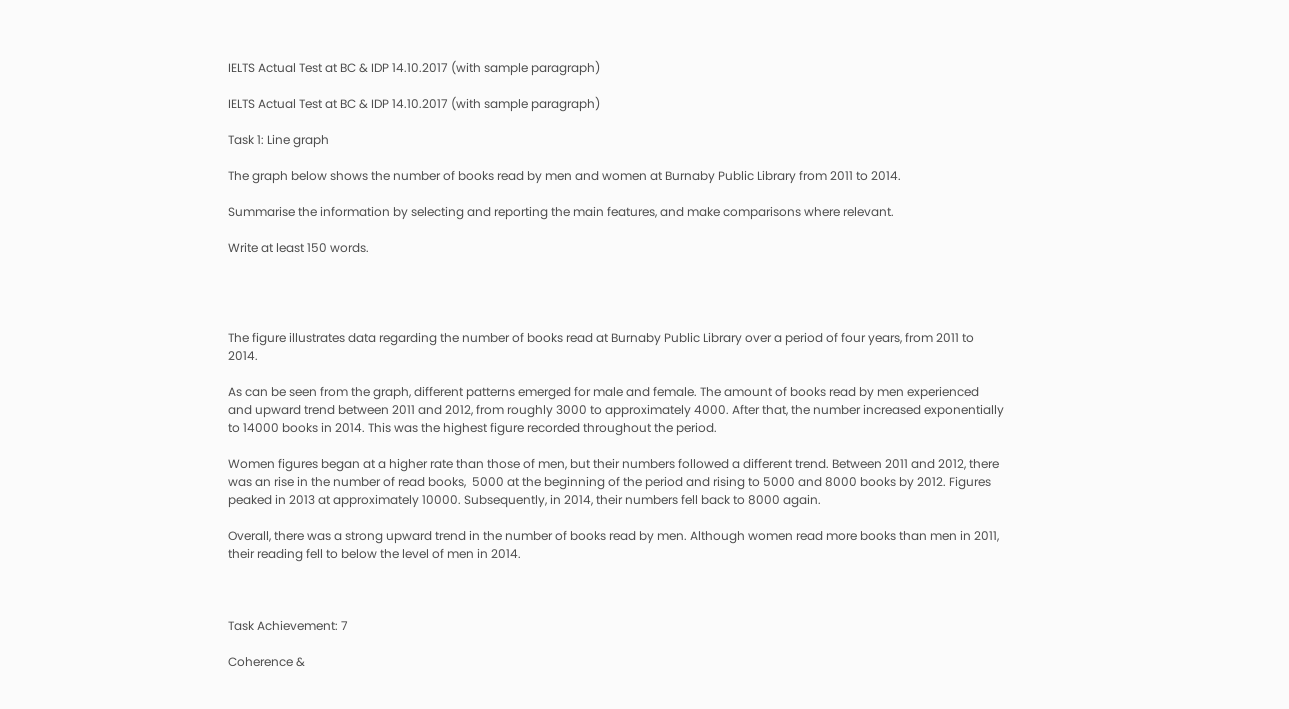IELTS Actual Test at BC & IDP 14.10.2017 (with sample paragraph)

IELTS Actual Test at BC & IDP 14.10.2017 (with sample paragraph)

Task 1: Line graph

The graph below shows the number of books read by men and women at Burnaby Public Library from 2011 to 2014.

Summarise the information by selecting and reporting the main features, and make comparisons where relevant.

Write at least 150 words.




The figure illustrates data regarding the number of books read at Burnaby Public Library over a period of four years, from 2011 to 2014.

As can be seen from the graph, different patterns emerged for male and female. The amount of books read by men experienced and upward trend between 2011 and 2012, from roughly 3000 to approximately 4000. After that, the number increased exponentially to 14000 books in 2014. This was the highest figure recorded throughout the period.

Women figures began at a higher rate than those of men, but their numbers followed a different trend. Between 2011 and 2012, there was an rise in the number of read books,  5000 at the beginning of the period and rising to 5000 and 8000 books by 2012. Figures peaked in 2013 at approximately 10000. Subsequently, in 2014, their numbers fell back to 8000 again.

Overall, there was a strong upward trend in the number of books read by men. Although women read more books than men in 2011, their reading fell to below the level of men in 2014.



Task Achievement: 7

Coherence &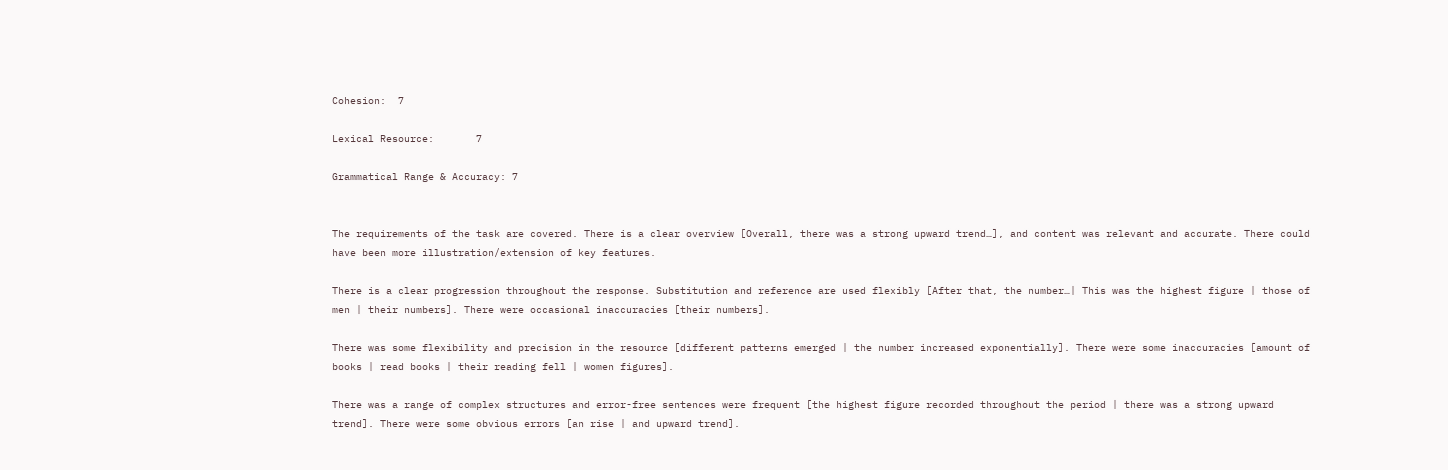Cohesion:  7

Lexical Resource:       7

Grammatical Range & Accuracy: 7


The requirements of the task are covered. There is a clear overview [Overall, there was a strong upward trend…], and content was relevant and accurate. There could have been more illustration/extension of key features.

There is a clear progression throughout the response. Substitution and reference are used flexibly [After that, the number…| This was the highest figure | those of men | their numbers]. There were occasional inaccuracies [their numbers].

There was some flexibility and precision in the resource [different patterns emerged | the number increased exponentially]. There were some inaccuracies [amount of books | read books | their reading fell | women figures].

There was a range of complex structures and error-free sentences were frequent [the highest figure recorded throughout the period | there was a strong upward trend]. There were some obvious errors [an rise | and upward trend].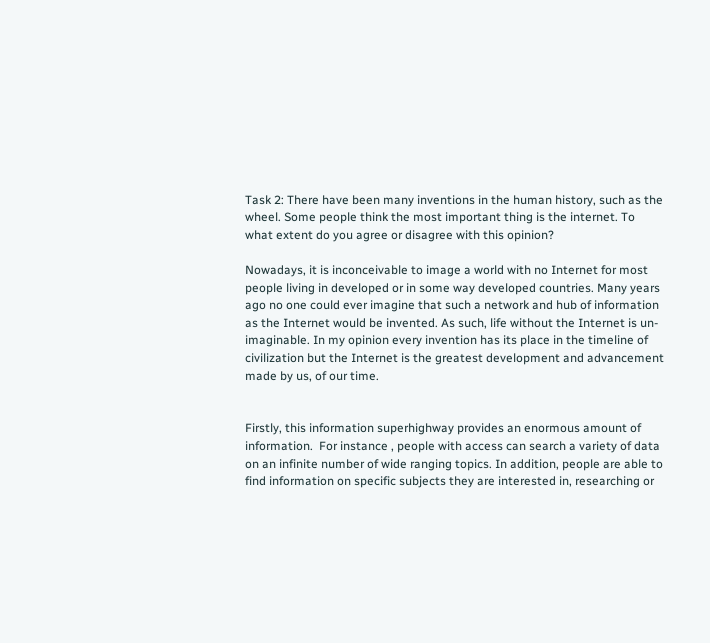Task 2: There have been many inventions in the human history, such as the wheel. Some people think the most important thing is the internet. To what extent do you agree or disagree with this opinion?

Nowadays, it is inconceivable to image a world with no Internet for most people living in developed or in some way developed countries. Many years ago no one could ever imagine that such a network and hub of information as the Internet would be invented. As such, life without the Internet is un-imaginable. In my opinion every invention has its place in the timeline of civilization but the Internet is the greatest development and advancement made by us, of our time.


Firstly, this information superhighway provides an enormous amount of information.  For instance , people with access can search a variety of data on an infinite number of wide ranging topics. In addition, people are able to find information on specific subjects they are interested in, researching or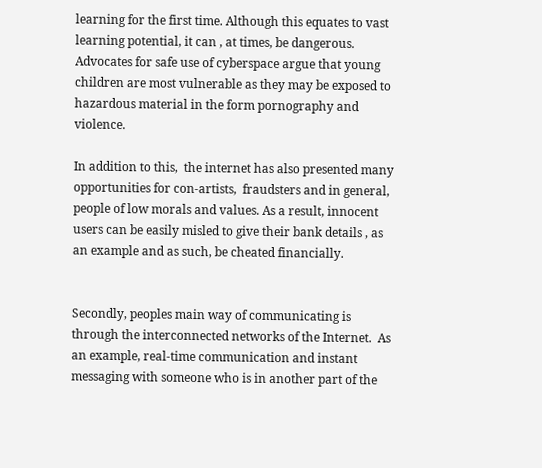learning for the first time. Although this equates to vast learning potential, it can , at times, be dangerous. Advocates for safe use of cyberspace argue that young children are most vulnerable as they may be exposed to hazardous material in the form pornography and violence.

In addition to this,  the internet has also presented many opportunities for con-artists,  fraudsters and in general, people of low morals and values. As a result, innocent users can be easily misled to give their bank details , as an example and as such, be cheated financially.


Secondly, peoples main way of communicating is through the interconnected networks of the Internet.  As an example, real-time communication and instant messaging with someone who is in another part of the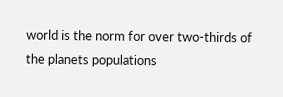world is the norm for over two-thirds of the planets populations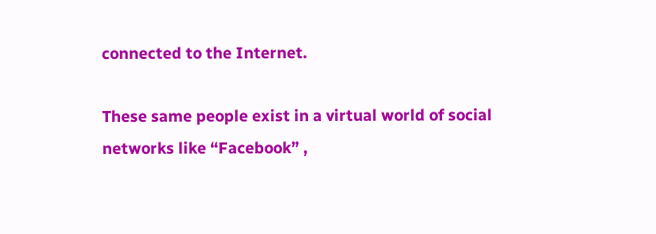connected to the Internet.

These same people exist in a virtual world of social networks like “Facebook” ,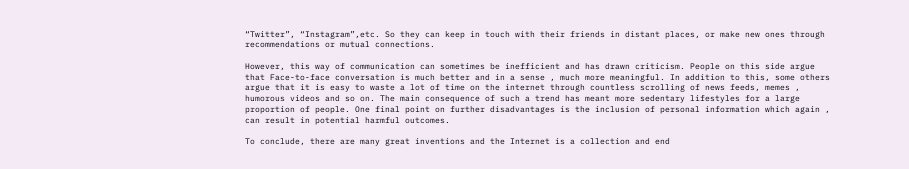“Twitter”, “Instagram”,etc. So they can keep in touch with their friends in distant places, or make new ones through recommendations or mutual connections.

However, this way of communication can sometimes be inefficient and has drawn criticism. People on this side argue that Face-to-face conversation is much better and in a sense , much more meaningful. In addition to this, some others argue that it is easy to waste a lot of time on the internet through countless scrolling of news feeds, memes , humorous videos and so on. The main consequence of such a trend has meant more sedentary lifestyles for a large proportion of people. One final point on further disadvantages is the inclusion of personal information which again , can result in potential harmful outcomes.

To conclude, there are many great inventions and the Internet is a collection and end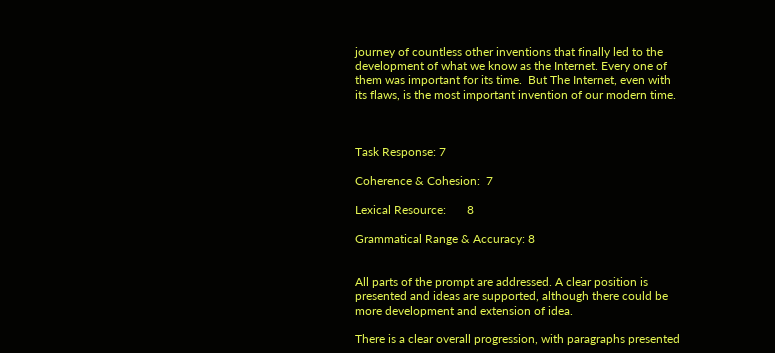journey of countless other inventions that finally led to the development of what we know as the Internet. Every one of them was important for its time.  But The Internet, even with its flaws, is the most important invention of our modern time.



Task Response: 7

Coherence & Cohesion:  7

Lexical Resource:       8

Grammatical Range & Accuracy: 8


All parts of the prompt are addressed. A clear position is presented and ideas are supported, although there could be more development and extension of idea.

There is a clear overall progression, with paragraphs presented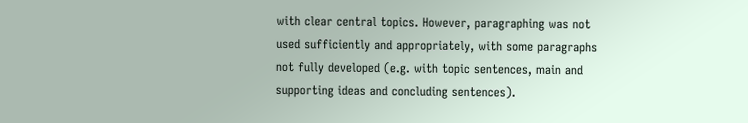with clear central topics. However, paragraphing was not used sufficiently and appropriately, with some paragraphs not fully developed (e.g. with topic sentences, main and supporting ideas and concluding sentences).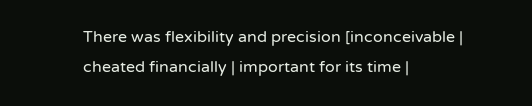There was flexibility and precision [inconceivable | cheated financially | important for its time |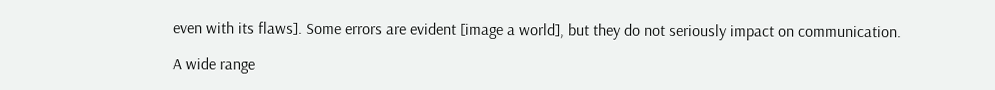even with its flaws]. Some errors are evident [image a world], but they do not seriously impact on communication.

A wide range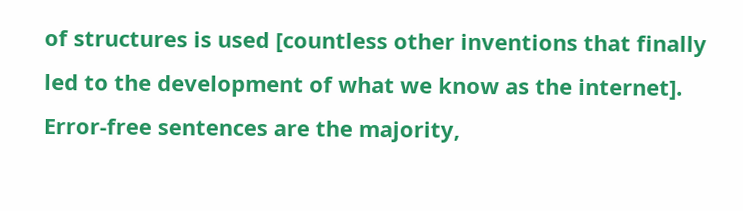of structures is used [countless other inventions that finally led to the development of what we know as the internet]. Error-free sentences are the majority,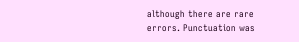although there are rare errors. Punctuation was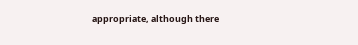appropriate, although there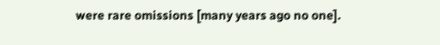were rare omissions [many years ago no one].